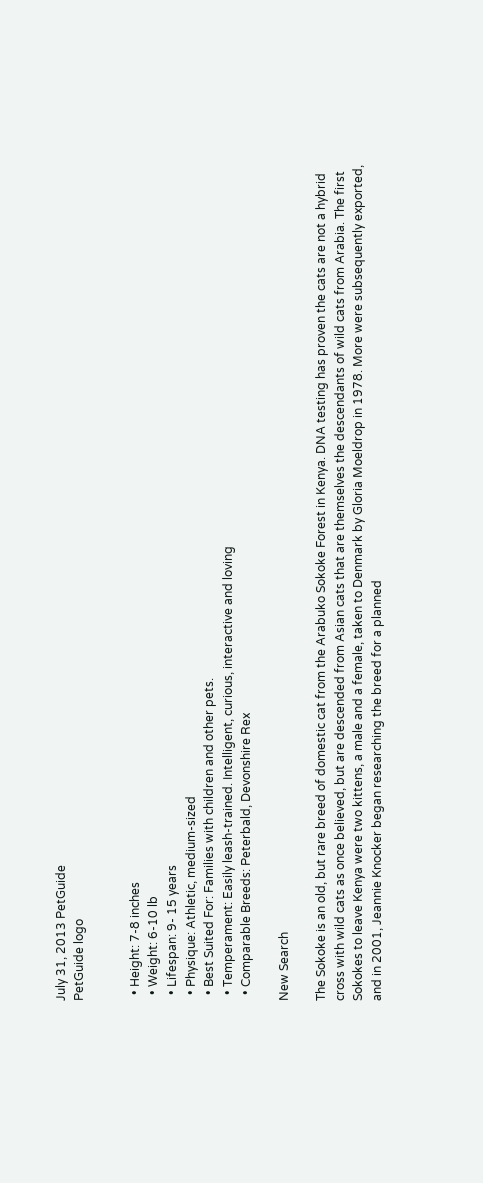July 31, 2013 PetGuide
PetGuide logo


  • Height: 7-8 inches
  • Weight: 6-10 lb
  • Lifespan: 9- 15 years
  • Physique: Athletic, medium-sized
  • Best Suited For: Families with children and other pets.
  • Temperament: Easily leash-trained. Intelligent, curious, interactive and loving
  • Comparable Breeds: Peterbald, Devonshire Rex

New Search

The Sokoke is an old, but rare breed of domestic cat from the Arabuko Sokoke Forest in Kenya. DNA testing has proven the cats are not a hybrid cross with wild cats as once believed, but are descended from Asian cats that are themselves the descendants of wild cats from Arabia. The first Sokokes to leave Kenya were two kittens, a male and a female, taken to Denmark by Gloria Moeldrop in 1978. More were subsequently exported, and in 2001, Jeannie Knocker began researching the breed for a planned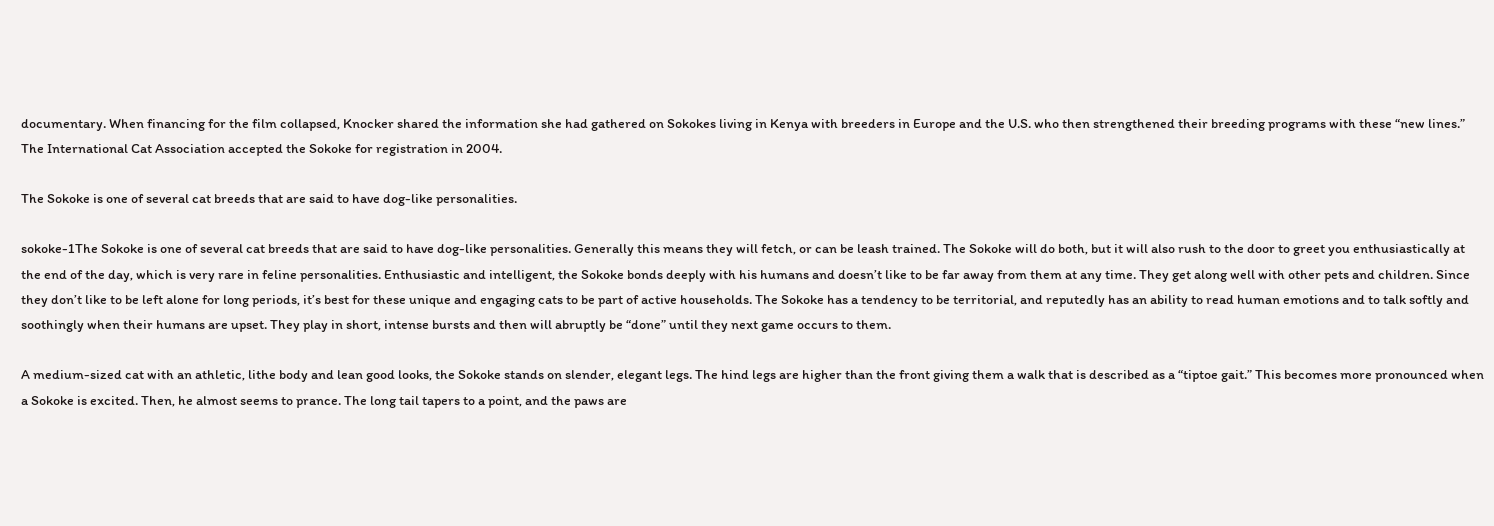documentary. When financing for the film collapsed, Knocker shared the information she had gathered on Sokokes living in Kenya with breeders in Europe and the U.S. who then strengthened their breeding programs with these “new lines.” The International Cat Association accepted the Sokoke for registration in 2004.

The Sokoke is one of several cat breeds that are said to have dog-like personalities.

sokoke-1The Sokoke is one of several cat breeds that are said to have dog-like personalities. Generally this means they will fetch, or can be leash trained. The Sokoke will do both, but it will also rush to the door to greet you enthusiastically at the end of the day, which is very rare in feline personalities. Enthusiastic and intelligent, the Sokoke bonds deeply with his humans and doesn’t like to be far away from them at any time. They get along well with other pets and children. Since they don’t like to be left alone for long periods, it’s best for these unique and engaging cats to be part of active households. The Sokoke has a tendency to be territorial, and reputedly has an ability to read human emotions and to talk softly and soothingly when their humans are upset. They play in short, intense bursts and then will abruptly be “done” until they next game occurs to them.

A medium-sized cat with an athletic, lithe body and lean good looks, the Sokoke stands on slender, elegant legs. The hind legs are higher than the front giving them a walk that is described as a “tiptoe gait.” This becomes more pronounced when a Sokoke is excited. Then, he almost seems to prance. The long tail tapers to a point, and the paws are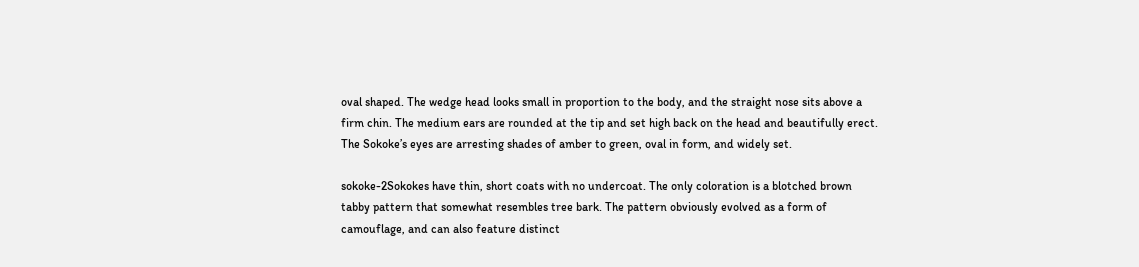oval shaped. The wedge head looks small in proportion to the body, and the straight nose sits above a firm chin. The medium ears are rounded at the tip and set high back on the head and beautifully erect. The Sokoke’s eyes are arresting shades of amber to green, oval in form, and widely set.

sokoke-2Sokokes have thin, short coats with no undercoat. The only coloration is a blotched brown tabby pattern that somewhat resembles tree bark. The pattern obviously evolved as a form of camouflage, and can also feature distinct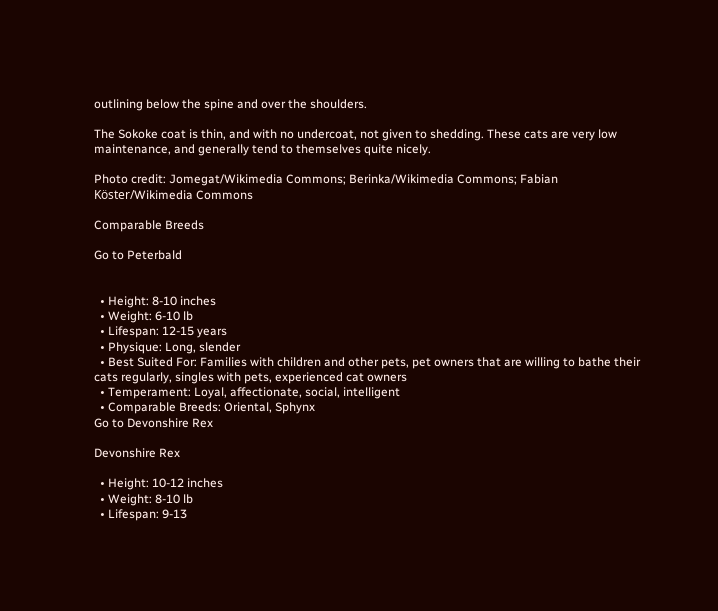outlining below the spine and over the shoulders.

The Sokoke coat is thin, and with no undercoat, not given to shedding. These cats are very low maintenance, and generally tend to themselves quite nicely.

Photo credit: Jomegat/Wikimedia Commons; Berinka/Wikimedia Commons; Fabian Köster/Wikimedia Commons

Comparable Breeds

Go to Peterbald


  • Height: 8-10 inches
  • Weight: 6-10 lb
  • Lifespan: 12-15 years
  • Physique: Long, slender
  • Best Suited For: Families with children and other pets, pet owners that are willing to bathe their cats regularly, singles with pets, experienced cat owners
  • Temperament: Loyal, affectionate, social, intelligent
  • Comparable Breeds: Oriental, Sphynx
Go to Devonshire Rex

Devonshire Rex

  • Height: 10-12 inches
  • Weight: 8-10 lb
  • Lifespan: 9-13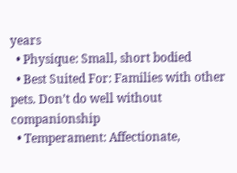years
  • Physique: Small, short bodied
  • Best Suited For: Families with other pets. Don’t do well without companionship
  • Temperament: Affectionate,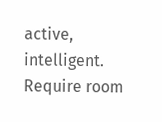active, intelligent. Require room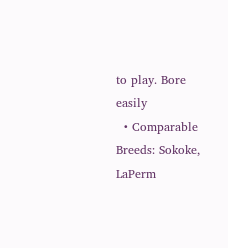to play. Bore easily
  • Comparable Breeds: Sokoke, LaPerm